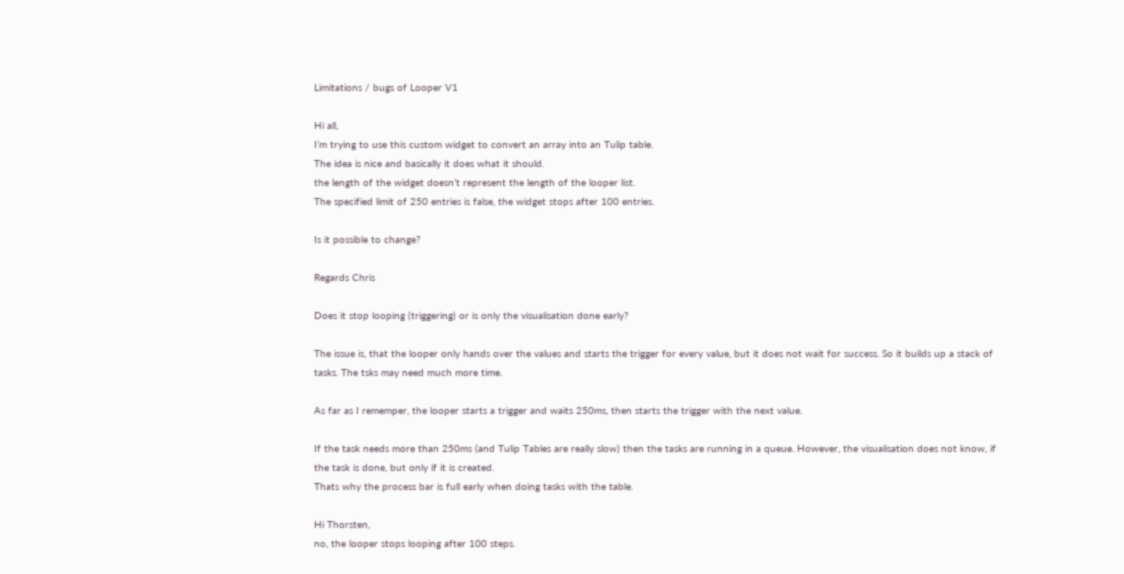Limitations / bugs of Looper V1

Hi all,
I’m trying to use this custom widget to convert an array into an Tulip table.
The idea is nice and basically it does what it should.
the length of the widget doesn’t represent the length of the looper list.
The specified limit of 250 entries is false, the widget stops after 100 entries.

Is it possible to change?

Regards Chris

Does it stop looping (triggering) or is only the visualisation done early?

The issue is, that the looper only hands over the values and starts the trigger for every value, but it does not wait for success. So it builds up a stack of tasks. The tsks may need much more time.

As far as I rememper, the looper starts a trigger and waits 250ms, then starts the trigger with the next value.

If the task needs more than 250ms (and Tulip Tables are really slow) then the tasks are running in a queue. However, the visualisation does not know, if the task is done, but only if it is created.
Thats why the process bar is full early when doing tasks with the table.

Hi Thorsten,
no, the looper stops looping after 100 steps.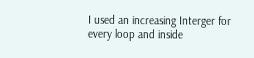I used an increasing Interger for every loop and inside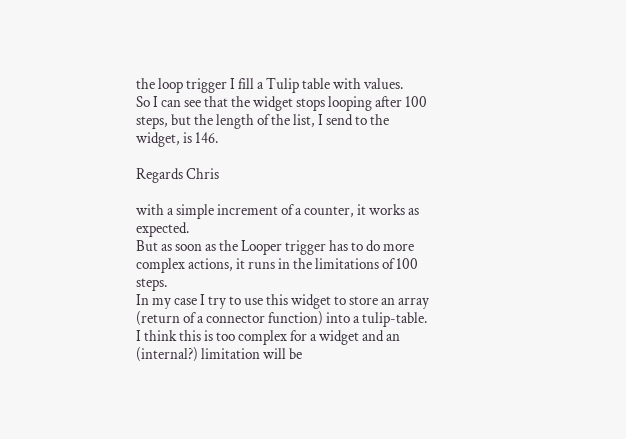the loop trigger I fill a Tulip table with values.
So I can see that the widget stops looping after 100 steps, but the length of the list, I send to the widget, is 146.

Regards Chris

with a simple increment of a counter, it works as expected.
But as soon as the Looper trigger has to do more complex actions, it runs in the limitations of 100 steps.
In my case I try to use this widget to store an array (return of a connector function) into a tulip-table. I think this is too complex for a widget and an (internal?) limitation will be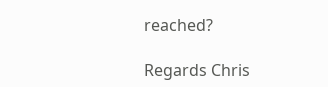reached?

Regards Chris